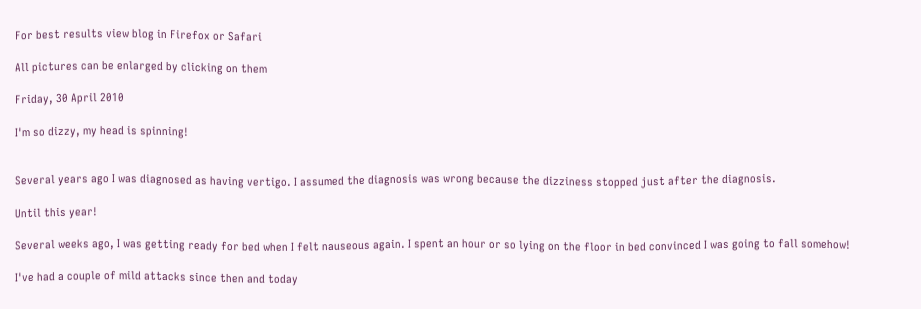For best results view blog in Firefox or Safari

All pictures can be enlarged by clicking on them

Friday, 30 April 2010

I'm so dizzy, my head is spinning!


Several years ago I was diagnosed as having vertigo. I assumed the diagnosis was wrong because the dizziness stopped just after the diagnosis.

Until this year!

Several weeks ago, I was getting ready for bed when I felt nauseous again. I spent an hour or so lying on the floor in bed convinced I was going to fall somehow!

I've had a couple of mild attacks since then and today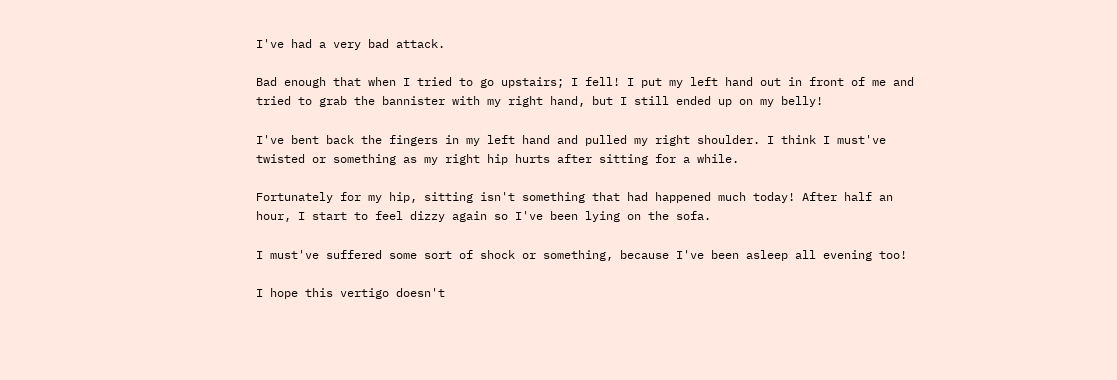I've had a very bad attack.

Bad enough that when I tried to go upstairs; I fell! I put my left hand out in front of me and tried to grab the bannister with my right hand, but I still ended up on my belly!

I've bent back the fingers in my left hand and pulled my right shoulder. I think I must've twisted or something as my right hip hurts after sitting for a while.

Fortunately for my hip, sitting isn't something that had happened much today! After half an hour, I start to feel dizzy again so I've been lying on the sofa.

I must've suffered some sort of shock or something, because I've been asleep all evening too!

I hope this vertigo doesn't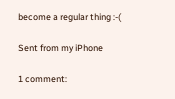become a regular thing :-(

Sent from my iPhone

1 comment: